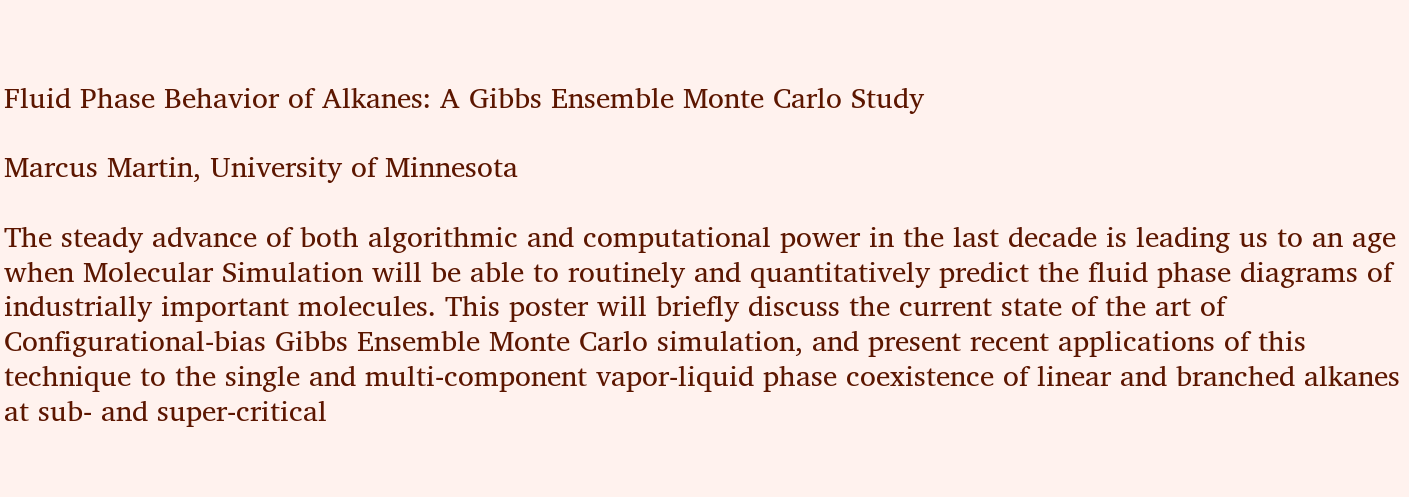Fluid Phase Behavior of Alkanes: A Gibbs Ensemble Monte Carlo Study

Marcus Martin, University of Minnesota

The steady advance of both algorithmic and computational power in the last decade is leading us to an age when Molecular Simulation will be able to routinely and quantitatively predict the fluid phase diagrams of industrially important molecules. This poster will briefly discuss the current state of the art of Configurational-bias Gibbs Ensemble Monte Carlo simulation, and present recent applications of this technique to the single and multi-component vapor-liquid phase coexistence of linear and branched alkanes at sub- and super-critical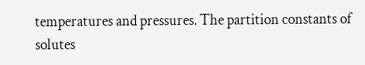temperatures and pressures. The partition constants of solutes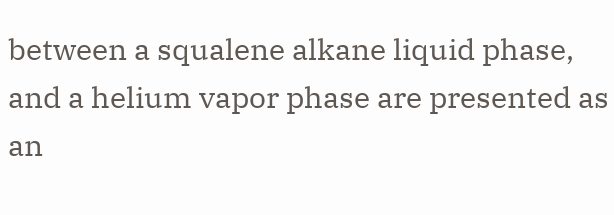between a squalene alkane liquid phase, and a helium vapor phase are presented as an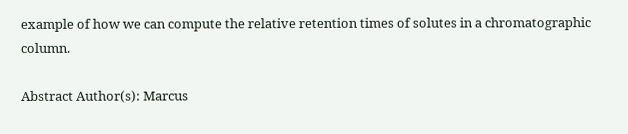example of how we can compute the relative retention times of solutes in a chromatographic column.

Abstract Author(s): Marcus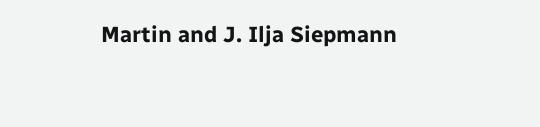Martin and J. Ilja Siepmann